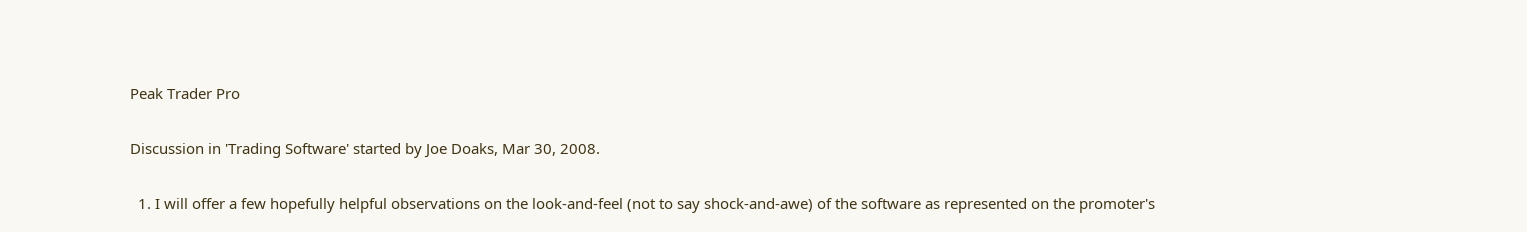Peak Trader Pro

Discussion in 'Trading Software' started by Joe Doaks, Mar 30, 2008.

  1. I will offer a few hopefully helpful observations on the look-and-feel (not to say shock-and-awe) of the software as represented on the promoter's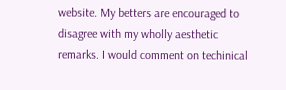website. My betters are encouraged to disagree with my wholly aesthetic remarks. I would comment on techinical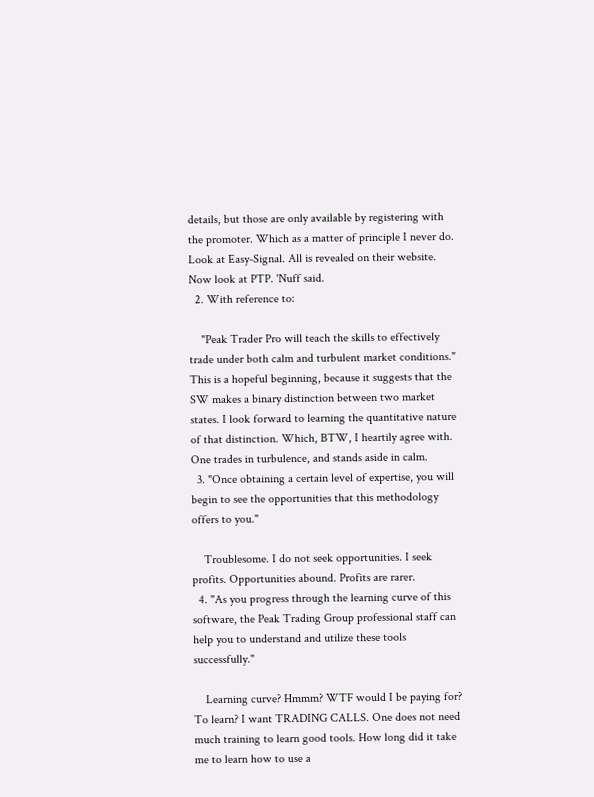details, but those are only available by registering with the promoter. Which as a matter of principle I never do. Look at Easy-Signal. All is revealed on their website. Now look at PTP. 'Nuff said.
  2. With reference to:

    "Peak Trader Pro will teach the skills to effectively trade under both calm and turbulent market conditions." This is a hopeful beginning, because it suggests that the SW makes a binary distinction between two market states. I look forward to learning the quantitative nature of that distinction. Which, BTW, I heartily agree with. One trades in turbulence, and stands aside in calm.
  3. "Once obtaining a certain level of expertise, you will begin to see the opportunities that this methodology offers to you."

    Troublesome. I do not seek opportunities. I seek profits. Opportunities abound. Profits are rarer.
  4. "As you progress through the learning curve of this software, the Peak Trading Group professional staff can help you to understand and utilize these tools successfully."

    Learning curve? Hmmm? WTF would I be paying for? To learn? I want TRADING CALLS. One does not need much training to learn good tools. How long did it take me to learn how to use a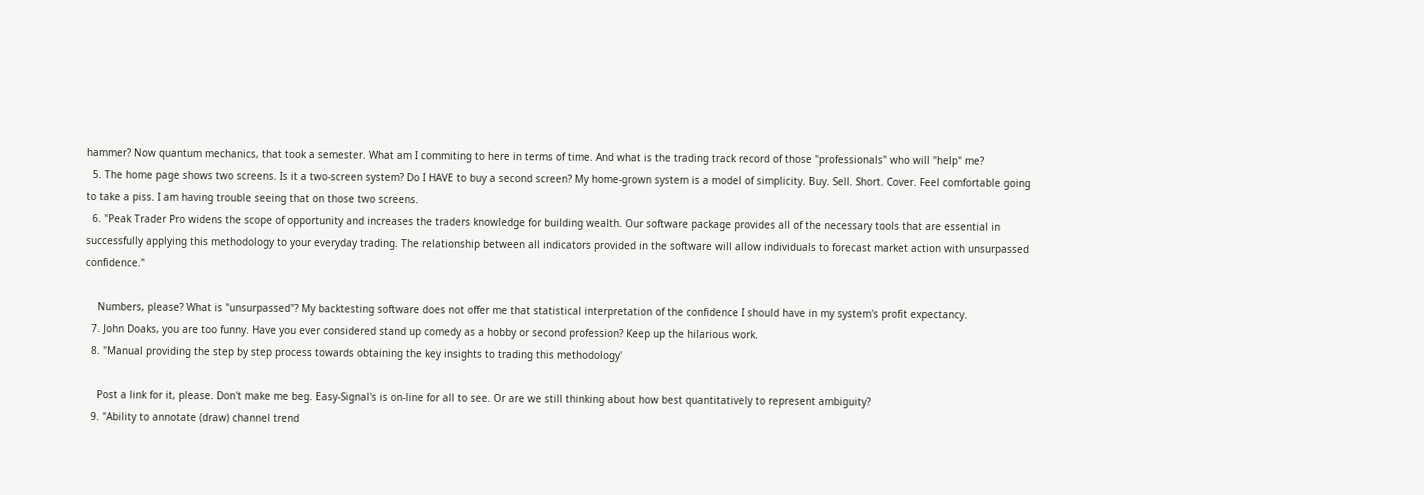hammer? Now quantum mechanics, that took a semester. What am I commiting to here in terms of time. And what is the trading track record of those "professionals" who will "help" me?
  5. The home page shows two screens. Is it a two-screen system? Do I HAVE to buy a second screen? My home-grown system is a model of simplicity. Buy. Sell. Short. Cover. Feel comfortable going to take a piss. I am having trouble seeing that on those two screens.
  6. "Peak Trader Pro widens the scope of opportunity and increases the traders knowledge for building wealth. Our software package provides all of the necessary tools that are essential in successfully applying this methodology to your everyday trading. The relationship between all indicators provided in the software will allow individuals to forecast market action with unsurpassed confidence."

    Numbers, please? What is "unsurpassed"? My backtesting software does not offer me that statistical interpretation of the confidence I should have in my system's profit expectancy.
  7. John Doaks, you are too funny. Have you ever considered stand up comedy as a hobby or second profession? Keep up the hilarious work.
  8. "Manual providing the step by step process towards obtaining the key insights to trading this methodology'

    Post a link for it, please. Don't make me beg. Easy-Signal's is on-line for all to see. Or are we still thinking about how best quantitatively to represent ambiguity?
  9. "Ability to annotate (draw) channel trend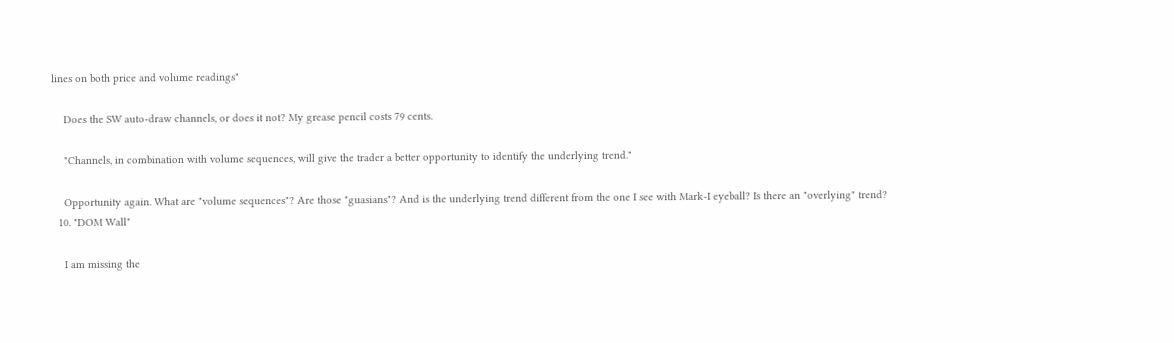lines on both price and volume readings"

    Does the SW auto-draw channels, or does it not? My grease pencil costs 79 cents.

    "Channels, in combination with volume sequences, will give the trader a better opportunity to identify the underlying trend."

    Opportunity again. What are "volume sequences"? Are those "guasians"? And is the underlying trend different from the one I see with Mark-I eyeball? Is there an "overlying" trend?
  10. "DOM Wall"

    I am missing the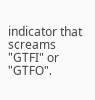indicator that screams "GTFI" or "GTFO".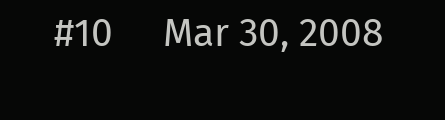#10     Mar 30, 2008